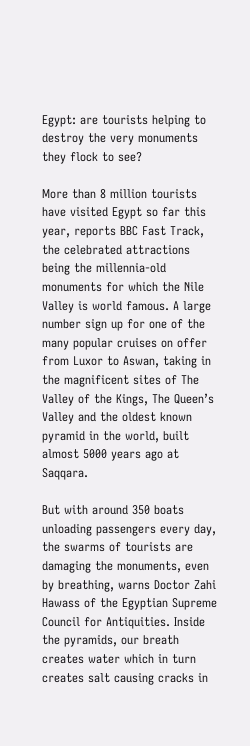Egypt: are tourists helping to destroy the very monuments they flock to see?

More than 8 million tourists have visited Egypt so far this year, reports BBC Fast Track, the celebrated attractions being the millennia-old monuments for which the Nile Valley is world famous. A large number sign up for one of the many popular cruises on offer from Luxor to Aswan, taking in the magnificent sites of The Valley of the Kings, The Queen’s Valley and the oldest known pyramid in the world, built almost 5000 years ago at Saqqara.

But with around 350 boats unloading passengers every day, the swarms of tourists are damaging the monuments, even by breathing, warns Doctor Zahi Hawass of the Egyptian Supreme Council for Antiquities. Inside the pyramids, our breath creates water which in turn creates salt causing cracks in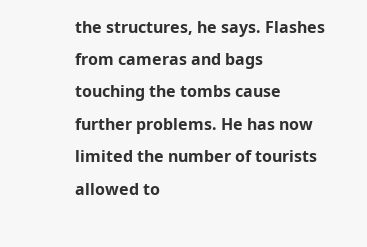the structures, he says. Flashes from cameras and bags touching the tombs cause further problems. He has now limited the number of tourists allowed to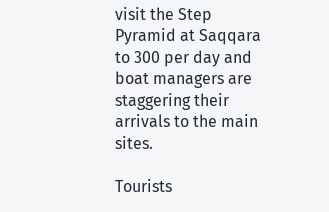visit the Step Pyramid at Saqqara to 300 per day and boat managers are staggering their arrivals to the main sites.

Tourists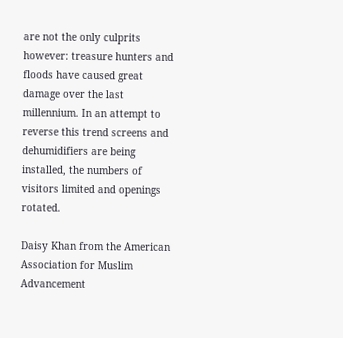are not the only culprits however: treasure hunters and floods have caused great damage over the last millennium. In an attempt to reverse this trend screens and dehumidifiers are being installed, the numbers of visitors limited and openings rotated.

Daisy Khan from the American Association for Muslim Advancement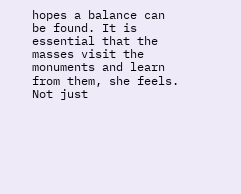hopes a balance can be found. It is essential that the masses visit the monuments and learn from them, she feels. Not just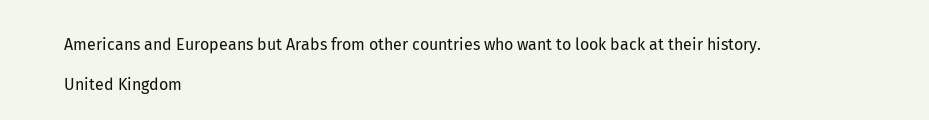Americans and Europeans but Arabs from other countries who want to look back at their history.

United Kingdom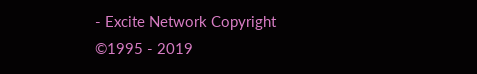- Excite Network Copyright ©1995 - 2019